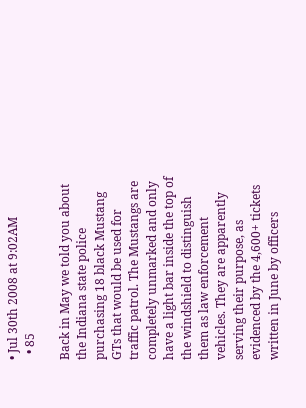• Jul 30th 2008 at 9:02AM
  • 85

Back in May we told you about the Indiana state police purchasing 18 black Mustang GTs that would be used for traffic patrol. The Mustangs are completely unmarked and only have a light bar inside the top of the windshield to distinguish them as law enforcement vehicles. They are apparently serving their purpose, as evidenced by the 4,600+ tickets written in June by officers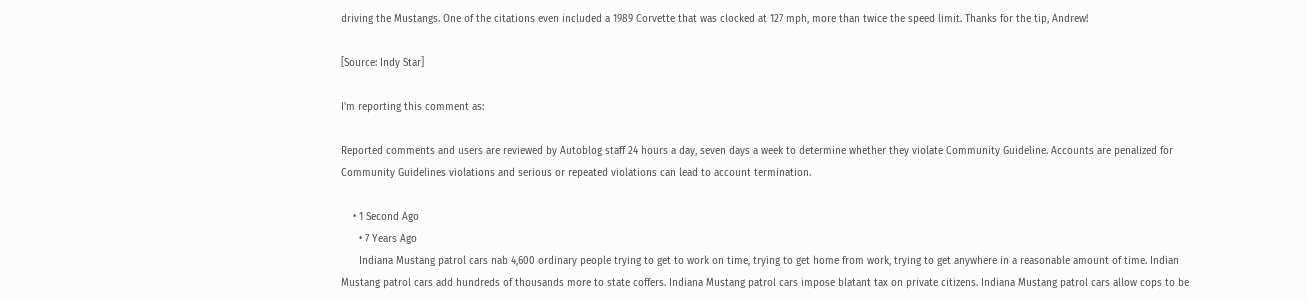driving the Mustangs. One of the citations even included a 1989 Corvette that was clocked at 127 mph, more than twice the speed limit. Thanks for the tip, Andrew!

[Source: Indy Star]

I'm reporting this comment as:

Reported comments and users are reviewed by Autoblog staff 24 hours a day, seven days a week to determine whether they violate Community Guideline. Accounts are penalized for Community Guidelines violations and serious or repeated violations can lead to account termination.

    • 1 Second Ago
      • 7 Years Ago
      Indiana Mustang patrol cars nab 4,600 ordinary people trying to get to work on time, trying to get home from work, trying to get anywhere in a reasonable amount of time. Indian Mustang patrol cars add hundreds of thousands more to state coffers. Indiana Mustang patrol cars impose blatant tax on private citizens. Indiana Mustang patrol cars allow cops to be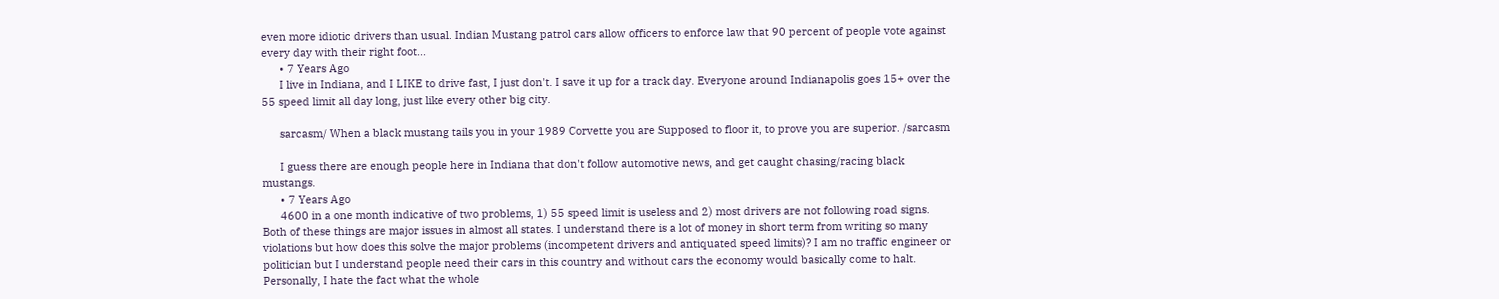even more idiotic drivers than usual. Indian Mustang patrol cars allow officers to enforce law that 90 percent of people vote against every day with their right foot...
      • 7 Years Ago
      I live in Indiana, and I LIKE to drive fast, I just don't. I save it up for a track day. Everyone around Indianapolis goes 15+ over the 55 speed limit all day long, just like every other big city.

      sarcasm/ When a black mustang tails you in your 1989 Corvette you are Supposed to floor it, to prove you are superior. /sarcasm

      I guess there are enough people here in Indiana that don't follow automotive news, and get caught chasing/racing black mustangs.
      • 7 Years Ago
      4600 in a one month indicative of two problems, 1) 55 speed limit is useless and 2) most drivers are not following road signs. Both of these things are major issues in almost all states. I understand there is a lot of money in short term from writing so many violations but how does this solve the major problems (incompetent drivers and antiquated speed limits)? I am no traffic engineer or politician but I understand people need their cars in this country and without cars the economy would basically come to halt. Personally, I hate the fact what the whole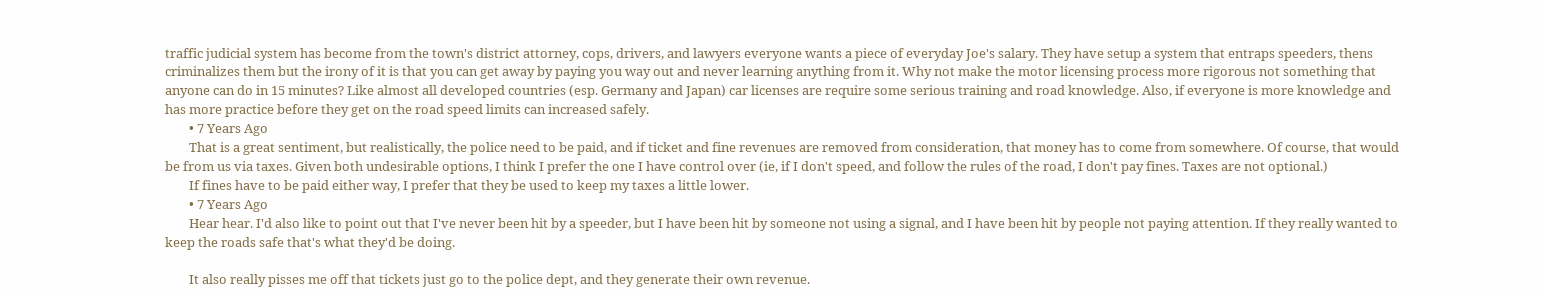traffic judicial system has become from the town's district attorney, cops, drivers, and lawyers everyone wants a piece of everyday Joe's salary. They have setup a system that entraps speeders, thens criminalizes them but the irony of it is that you can get away by paying you way out and never learning anything from it. Why not make the motor licensing process more rigorous not something that anyone can do in 15 minutes? Like almost all developed countries (esp. Germany and Japan) car licenses are require some serious training and road knowledge. Also, if everyone is more knowledge and has more practice before they get on the road speed limits can increased safely.
        • 7 Years Ago
        That is a great sentiment, but realistically, the police need to be paid, and if ticket and fine revenues are removed from consideration, that money has to come from somewhere. Of course, that would be from us via taxes. Given both undesirable options, I think I prefer the one I have control over (ie, if I don't speed, and follow the rules of the road, I don't pay fines. Taxes are not optional.)
        If fines have to be paid either way, I prefer that they be used to keep my taxes a little lower.
        • 7 Years Ago
        Hear hear. I'd also like to point out that I've never been hit by a speeder, but I have been hit by someone not using a signal, and I have been hit by people not paying attention. If they really wanted to keep the roads safe that's what they'd be doing.

        It also really pisses me off that tickets just go to the police dept, and they generate their own revenue.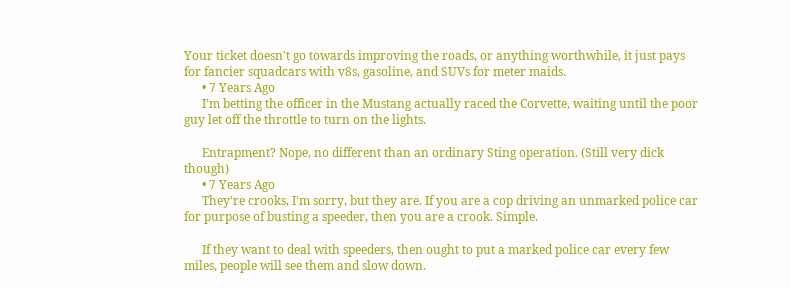Your ticket doesn't go towards improving the roads, or anything worthwhile, it just pays for fancier squadcars with v8s, gasoline, and SUVs for meter maids.
      • 7 Years Ago
      I'm betting the officer in the Mustang actually raced the Corvette, waiting until the poor guy let off the throttle to turn on the lights.

      Entrapment? Nope, no different than an ordinary Sting operation. (Still very dick though)
      • 7 Years Ago
      They're crooks, I'm sorry, but they are. If you are a cop driving an unmarked police car for purpose of busting a speeder, then you are a crook. Simple.

      If they want to deal with speeders, then ought to put a marked police car every few miles, people will see them and slow down.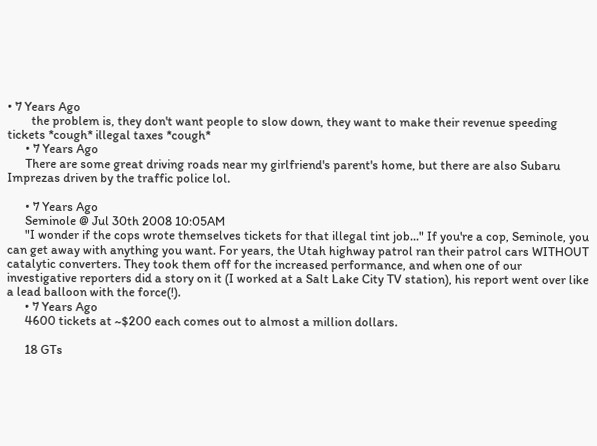• 7 Years Ago
        the problem is, they don't want people to slow down, they want to make their revenue speeding tickets *cough* illegal taxes *cough*
      • 7 Years Ago
      There are some great driving roads near my girlfriend's parent's home, but there are also Subaru Imprezas driven by the traffic police lol.

      • 7 Years Ago
      Seminole @ Jul 30th 2008 10:05AM
      "I wonder if the cops wrote themselves tickets for that illegal tint job..." If you're a cop, Seminole, you can get away with anything you want. For years, the Utah highway patrol ran their patrol cars WITHOUT catalytic converters. They took them off for the increased performance, and when one of our investigative reporters did a story on it (I worked at a Salt Lake City TV station), his report went over like a lead balloon with the force(!).
      • 7 Years Ago
      4600 tickets at ~$200 each comes out to almost a million dollars.

      18 GTs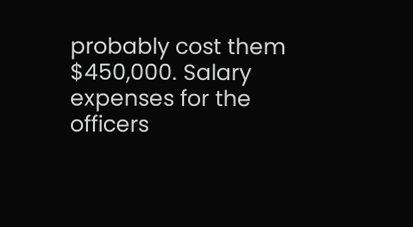probably cost them $450,000. Salary expenses for the officers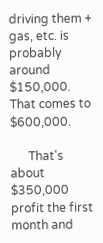driving them + gas, etc. is probably around $150,000. That comes to $600,000.

      That's about $350,000 profit the first month and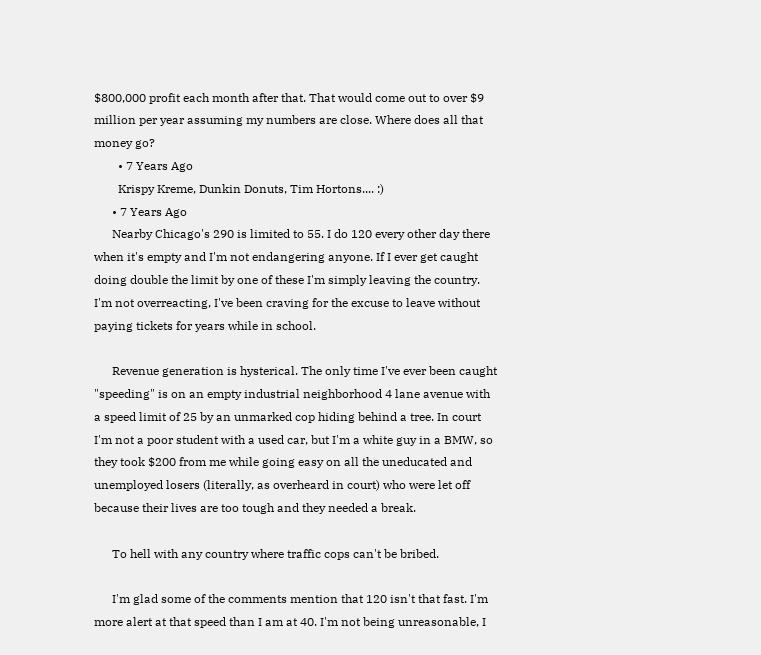$800,000 profit each month after that. That would come out to over $9 million per year assuming my numbers are close. Where does all that money go?
        • 7 Years Ago
        Krispy Kreme, Dunkin Donuts, Tim Hortons.... :)
      • 7 Years Ago
      Nearby Chicago's 290 is limited to 55. I do 120 every other day there when it's empty and I'm not endangering anyone. If I ever get caught doing double the limit by one of these I'm simply leaving the country. I'm not overreacting, I've been craving for the excuse to leave without paying tickets for years while in school.

      Revenue generation is hysterical. The only time I've ever been caught "speeding" is on an empty industrial neighborhood 4 lane avenue with a speed limit of 25 by an unmarked cop hiding behind a tree. In court I'm not a poor student with a used car, but I'm a white guy in a BMW, so they took $200 from me while going easy on all the uneducated and unemployed losers (literally, as overheard in court) who were let off because their lives are too tough and they needed a break.

      To hell with any country where traffic cops can't be bribed.

      I'm glad some of the comments mention that 120 isn't that fast. I'm more alert at that speed than I am at 40. I'm not being unreasonable, I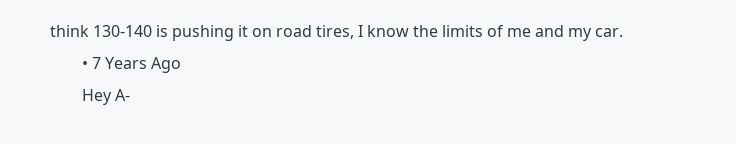think 130-140 is pushing it on road tires, I know the limits of me and my car.
        • 7 Years Ago
        Hey A-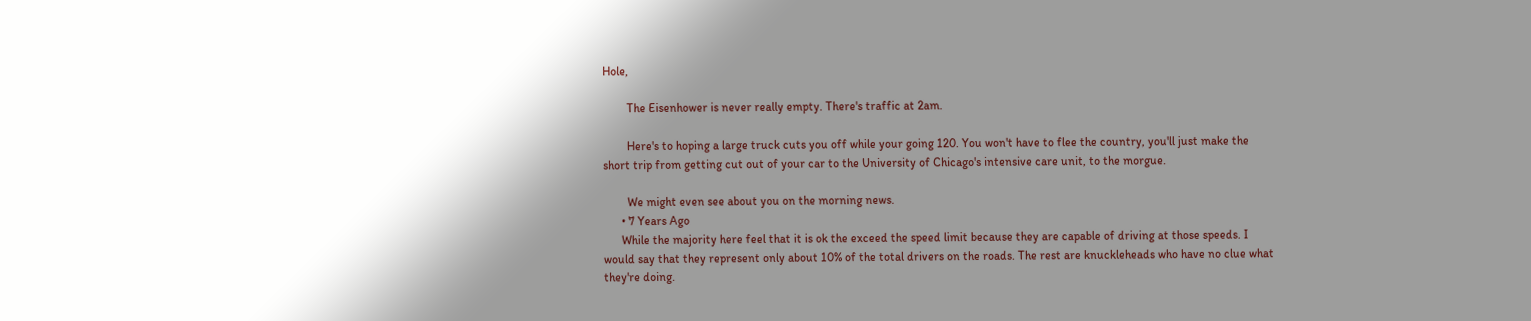Hole,

        The Eisenhower is never really empty. There's traffic at 2am.

        Here's to hoping a large truck cuts you off while your going 120. You won't have to flee the country, you'll just make the short trip from getting cut out of your car to the University of Chicago's intensive care unit, to the morgue.

        We might even see about you on the morning news.
      • 7 Years Ago
      While the majority here feel that it is ok the exceed the speed limit because they are capable of driving at those speeds. I would say that they represent only about 10% of the total drivers on the roads. The rest are knuckleheads who have no clue what they're doing.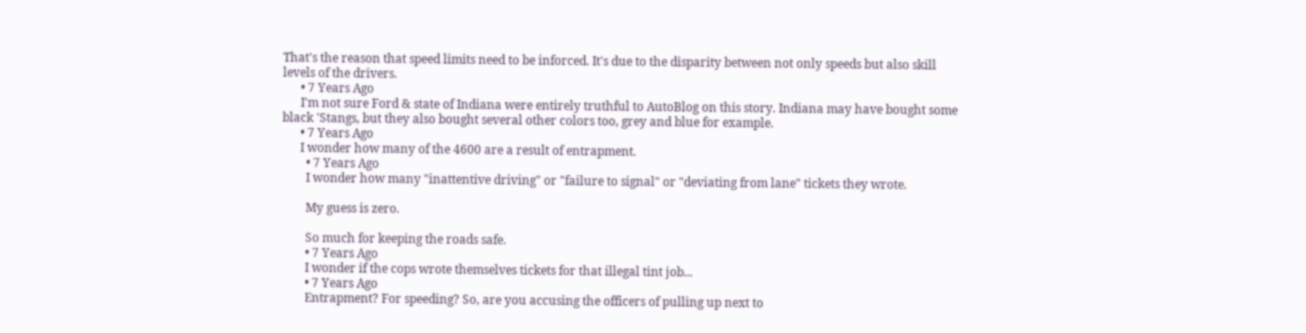That's the reason that speed limits need to be inforced. It's due to the disparity between not only speeds but also skill levels of the drivers.
      • 7 Years Ago
      I'm not sure Ford & state of Indiana were entirely truthful to AutoBlog on this story. Indiana may have bought some black 'Stangs, but they also bought several other colors too, grey and blue for example.
      • 7 Years Ago
      I wonder how many of the 4600 are a result of entrapment.
        • 7 Years Ago
        I wonder how many "inattentive driving" or "failure to signal" or "deviating from lane" tickets they wrote.

        My guess is zero.

        So much for keeping the roads safe.
        • 7 Years Ago
        I wonder if the cops wrote themselves tickets for that illegal tint job...
        • 7 Years Ago
        Entrapment? For speeding? So, are you accusing the officers of pulling up next to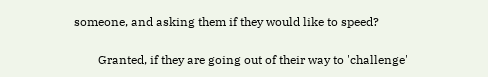someone, and asking them if they would like to speed?

        Granted, if they are going out of their way to 'challenge'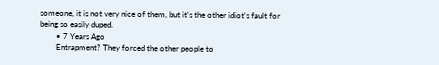someone, it is not very nice of them, but it's the other idiot's fault for being so easily duped.
        • 7 Years Ago
        Entrapment? They forced the other people to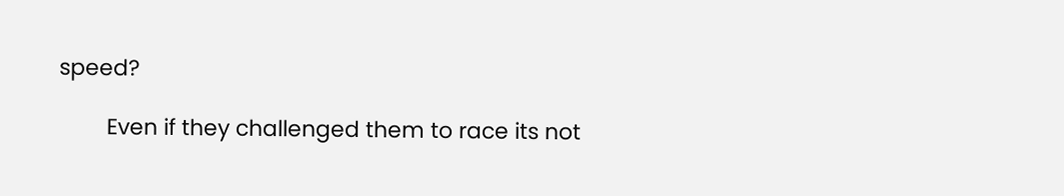speed?

        Even if they challenged them to race its not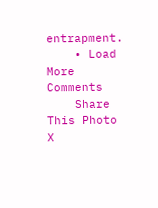entrapment.
    • Load More Comments
    Share This Photo X